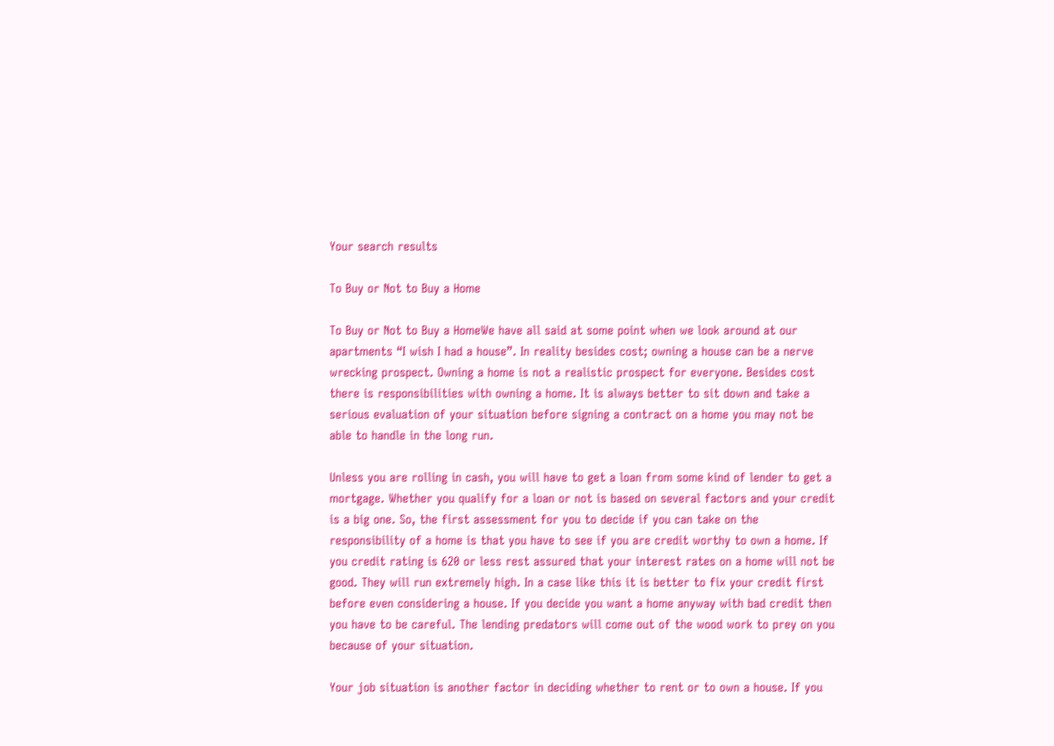Your search results

To Buy or Not to Buy a Home

To Buy or Not to Buy a HomeWe have all said at some point when we look around at our apartments “I wish I had a house”. In reality besides cost; owning a house can be a nerve wrecking prospect. Owning a home is not a realistic prospect for everyone. Besides cost there is responsibilities with owning a home. It is always better to sit down and take a serious evaluation of your situation before signing a contract on a home you may not be able to handle in the long run.

Unless you are rolling in cash, you will have to get a loan from some kind of lender to get a mortgage. Whether you qualify for a loan or not is based on several factors and your credit is a big one. So, the first assessment for you to decide if you can take on the responsibility of a home is that you have to see if you are credit worthy to own a home. If you credit rating is 620 or less rest assured that your interest rates on a home will not be good. They will run extremely high. In a case like this it is better to fix your credit first before even considering a house. If you decide you want a home anyway with bad credit then you have to be careful. The lending predators will come out of the wood work to prey on you because of your situation.

Your job situation is another factor in deciding whether to rent or to own a house. If you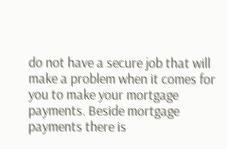do not have a secure job that will make a problem when it comes for you to make your mortgage payments. Beside mortgage payments there is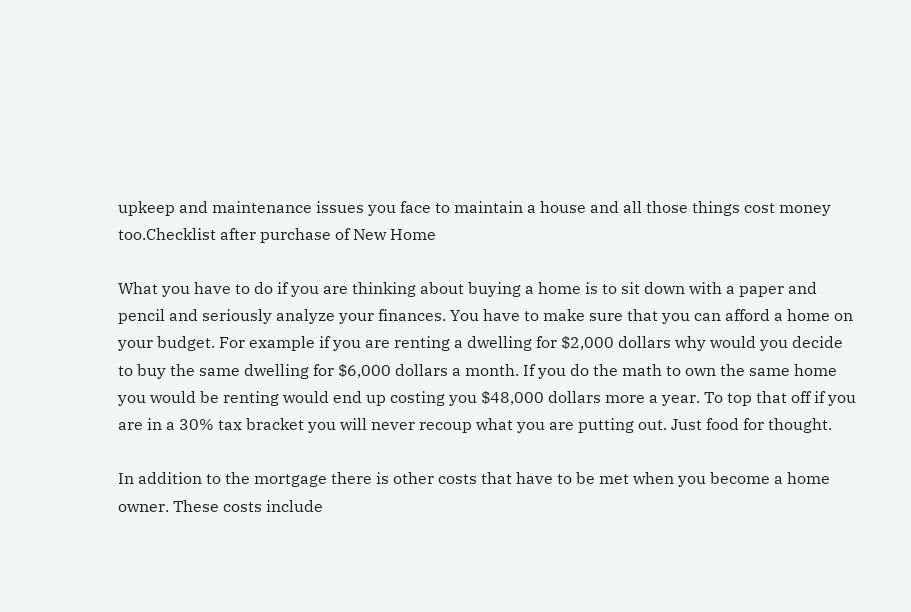upkeep and maintenance issues you face to maintain a house and all those things cost money too.Checklist after purchase of New Home

What you have to do if you are thinking about buying a home is to sit down with a paper and pencil and seriously analyze your finances. You have to make sure that you can afford a home on your budget. For example if you are renting a dwelling for $2,000 dollars why would you decide to buy the same dwelling for $6,000 dollars a month. If you do the math to own the same home you would be renting would end up costing you $48,000 dollars more a year. To top that off if you are in a 30% tax bracket you will never recoup what you are putting out. Just food for thought.

In addition to the mortgage there is other costs that have to be met when you become a home owner. These costs include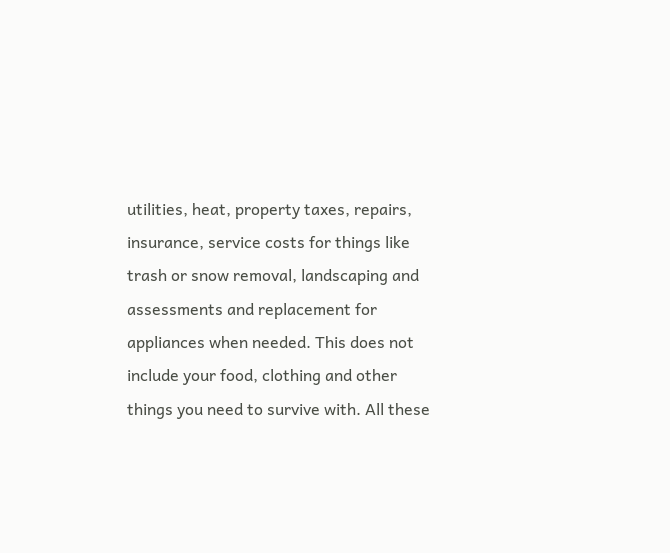utilities, heat, property taxes, repairs, insurance, service costs for things like trash or snow removal, landscaping and assessments and replacement for appliances when needed. This does not include your food, clothing and other things you need to survive with. All these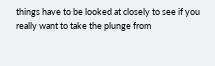things have to be looked at closely to see if you really want to take the plunge from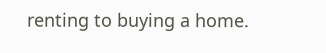renting to buying a home.